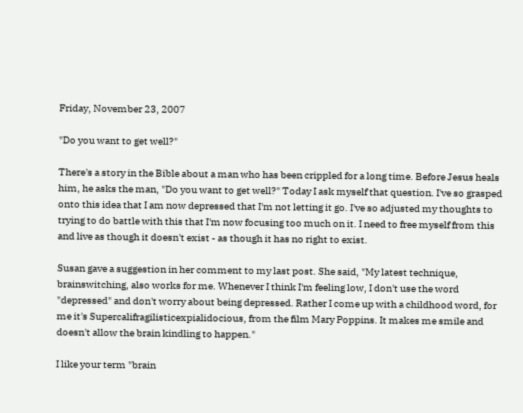Friday, November 23, 2007

"Do you want to get well?"

There's a story in the Bible about a man who has been crippled for a long time. Before Jesus heals him, he asks the man, "Do you want to get well?" Today I ask myself that question. I've so grasped onto this idea that I am now depressed that I'm not letting it go. I've so adjusted my thoughts to trying to do battle with this that I'm now focusing too much on it. I need to free myself from this and live as though it doesn't exist - as though it has no right to exist.

Susan gave a suggestion in her comment to my last post. She said, "My latest technique, brainswitching, also works for me. Whenever I think I'm feeling low, I don't use the word "depressed" and don't worry about being depressed. Rather I come up with a childhood word, for me it's Supercalifragilisticexpialidocious, from the film Mary Poppins. It makes me smile and doesn't allow the brain kindling to happen."

I like your term "brain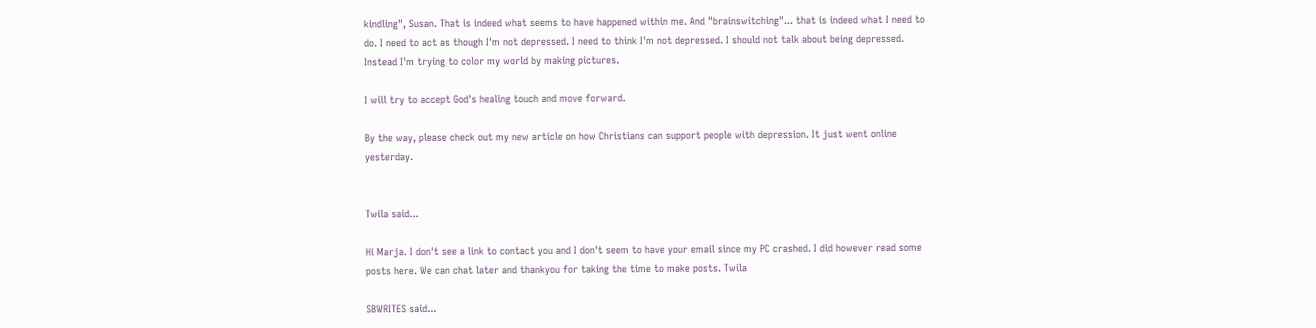kindling", Susan. That is indeed what seems to have happened within me. And "brainswitching"... that is indeed what I need to do. I need to act as though I'm not depressed. I need to think I'm not depressed. I should not talk about being depressed. Instead I'm trying to color my world by making pictures.

I will try to accept God's healing touch and move forward.

By the way, please check out my new article on how Christians can support people with depression. It just went online yesterday.


Twila said...

Hi Marja. I don't see a link to contact you and I don't seem to have your email since my PC crashed. I did however read some posts here. We can chat later and thankyou for taking the time to make posts. Twila

SBWRITES said...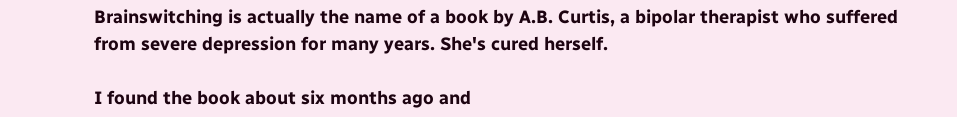Brainswitching is actually the name of a book by A.B. Curtis, a bipolar therapist who suffered from severe depression for many years. She's cured herself.

I found the book about six months ago and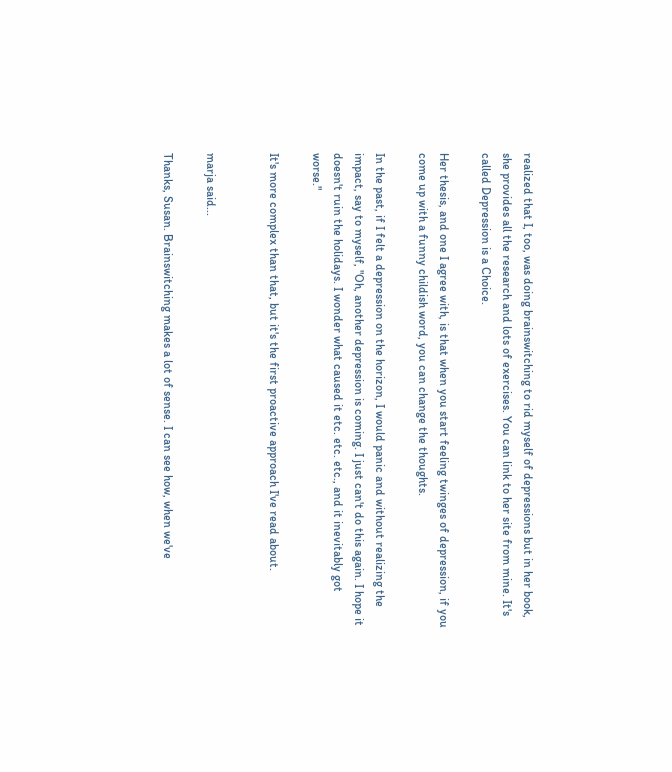realized that I, too, was doing brainswitching to rid myself of depressions but in her book, she provides all the research and lots of exercises. You can link to her site from mine. It's called Depression is a Choice.

Her thesis, and one I agree with, is that when you start feeling twinges of depression, if you come up with a funny childish word, you can change the thoughts.

In the past, if I felt a depression on the horizon, I would panic and without realizing the impact, say to myself, "Oh, another depression is coming. I just can't do this again. I hope it doesn't ruin the holidays. I wonder what caused it etc. etc. etc., and it inevitably got worse."

It's more complex than that, but it's the first proactive approach I've read about.


marja said...

Thanks, Susan. Brainswitching makes a lot of sense. I can see how, when we've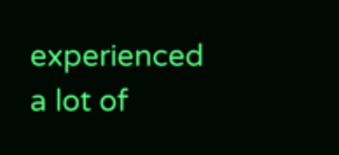experienced a lot of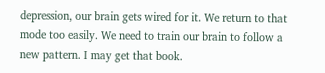depression, our brain gets wired for it. We return to that mode too easily. We need to train our brain to follow a new pattern. I may get that book.